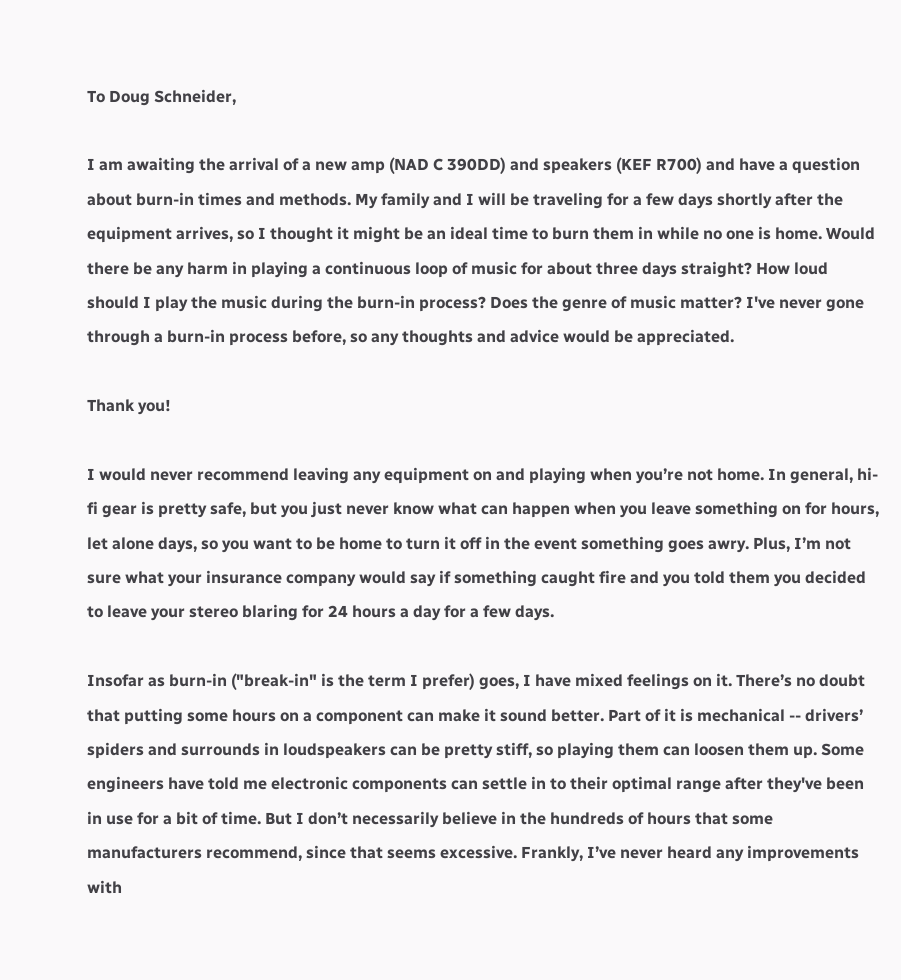To Doug Schneider,

I am awaiting the arrival of a new amp (NAD C 390DD) and speakers (KEF R700) and have a question about burn-in times and methods. My family and I will be traveling for a few days shortly after the equipment arrives, so I thought it might be an ideal time to burn them in while no one is home. Would there be any harm in playing a continuous loop of music for about three days straight? How loud should I play the music during the burn-in process? Does the genre of music matter? I've never gone through a burn-in process before, so any thoughts and advice would be appreciated.

Thank you!

I would never recommend leaving any equipment on and playing when you’re not home. In general, hi-fi gear is pretty safe, but you just never know what can happen when you leave something on for hours, let alone days, so you want to be home to turn it off in the event something goes awry. Plus, I’m not sure what your insurance company would say if something caught fire and you told them you decided to leave your stereo blaring for 24 hours a day for a few days.

Insofar as burn-in ("break-in" is the term I prefer) goes, I have mixed feelings on it. There’s no doubt that putting some hours on a component can make it sound better. Part of it is mechanical -- drivers’ spiders and surrounds in loudspeakers can be pretty stiff, so playing them can loosen them up. Some engineers have told me electronic components can settle in to their optimal range after they've been in use for a bit of time. But I don’t necessarily believe in the hundreds of hours that some manufacturers recommend, since that seems excessive. Frankly, I’ve never heard any improvements with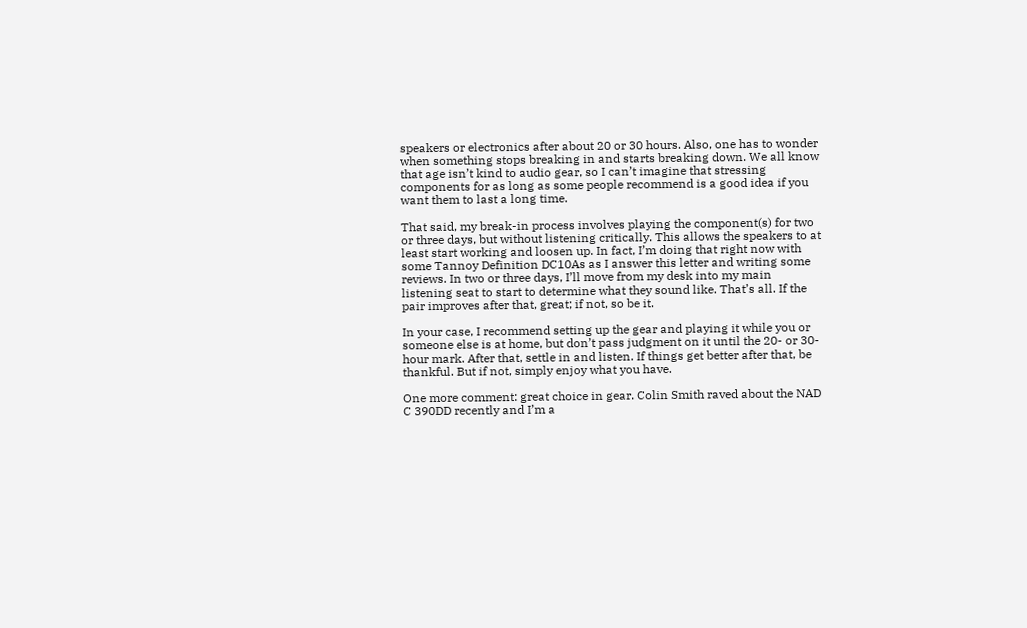speakers or electronics after about 20 or 30 hours. Also, one has to wonder when something stops breaking in and starts breaking down. We all know that age isn’t kind to audio gear, so I can’t imagine that stressing components for as long as some people recommend is a good idea if you want them to last a long time.

That said, my break-in process involves playing the component(s) for two or three days, but without listening critically. This allows the speakers to at least start working and loosen up. In fact, I’m doing that right now with some Tannoy Definition DC10As as I answer this letter and writing some reviews. In two or three days, I’ll move from my desk into my main listening seat to start to determine what they sound like. That’s all. If the pair improves after that, great; if not, so be it.

In your case, I recommend setting up the gear and playing it while you or someone else is at home, but don’t pass judgment on it until the 20- or 30-hour mark. After that, settle in and listen. If things get better after that, be thankful. But if not, simply enjoy what you have.

One more comment: great choice in gear. Colin Smith raved about the NAD C 390DD recently and I’m a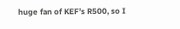huge fan of KEF’s R500, so I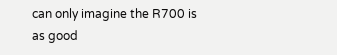can only imagine the R700 is as good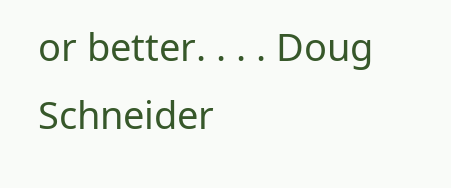or better. . . . Doug Schneider